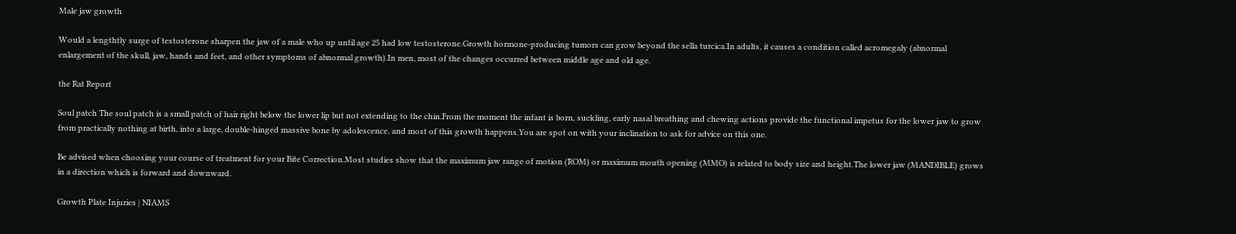Male jaw growth

Would a lengthtly surge of testosterone sharpen the jaw of a male who up until age 25 had low testosterone.Growth hormone-producing tumors can grow beyond the sella turcica.In adults, it causes a condition called acromegaly (abnormal enlargement of the skull, jaw, hands and feet, and other symptoms of abnormal growth).In men, most of the changes occurred between middle age and old age.

the Rat Report

Soul patch The soul patch is a small patch of hair right below the lower lip but not extending to the chin.From the moment the infant is born, suckling, early nasal breathing and chewing actions provide the functional impetus for the lower jaw to grow from practically nothing at birth, into a large, double-hinged massive bone by adolescence, and most of this growth happens.You are spot on with your inclination to ask for advice on this one.

Be advised when choosing your course of treatment for your Bite Correction.Most studies show that the maximum jaw range of motion (ROM) or maximum mouth opening (MMO) is related to body size and height.The lower jaw (MANDIBLE) grows in a direction which is forward and downward.

Growth Plate Injuries | NIAMS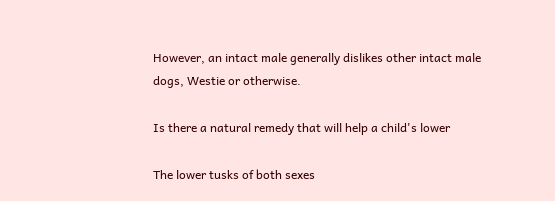However, an intact male generally dislikes other intact male dogs, Westie or otherwise.

Is there a natural remedy that will help a child's lower

The lower tusks of both sexes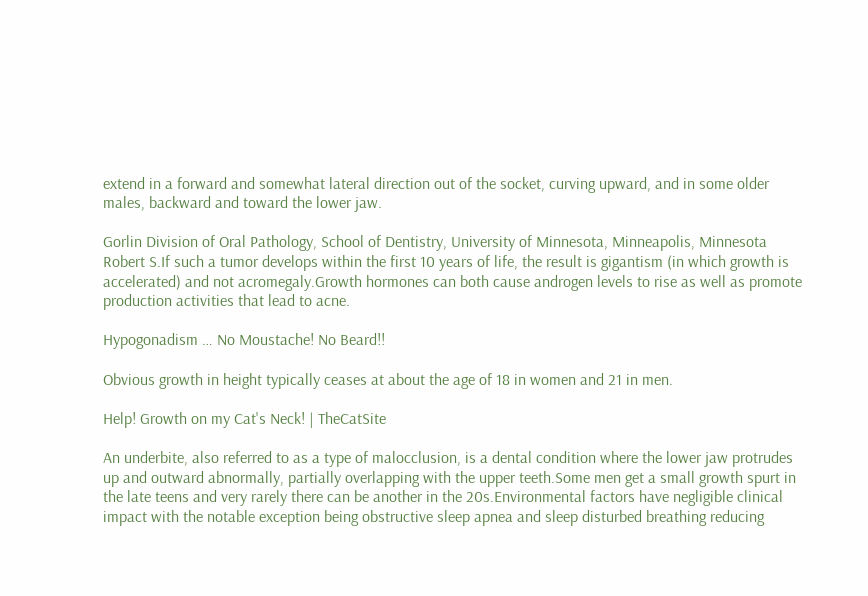extend in a forward and somewhat lateral direction out of the socket, curving upward, and in some older males, backward and toward the lower jaw.

Gorlin Division of Oral Pathology, School of Dentistry, University of Minnesota, Minneapolis, Minnesota Robert S.If such a tumor develops within the first 10 years of life, the result is gigantism (in which growth is accelerated) and not acromegaly.Growth hormones can both cause androgen levels to rise as well as promote production activities that lead to acne.

Hypogonadism … No Moustache! No Beard!!

Obvious growth in height typically ceases at about the age of 18 in women and 21 in men.

Help! Growth on my Cat's Neck! | TheCatSite

An underbite, also referred to as a type of malocclusion, is a dental condition where the lower jaw protrudes up and outward abnormally, partially overlapping with the upper teeth.Some men get a small growth spurt in the late teens and very rarely there can be another in the 20s.Environmental factors have negligible clinical impact with the notable exception being obstructive sleep apnea and sleep disturbed breathing reducing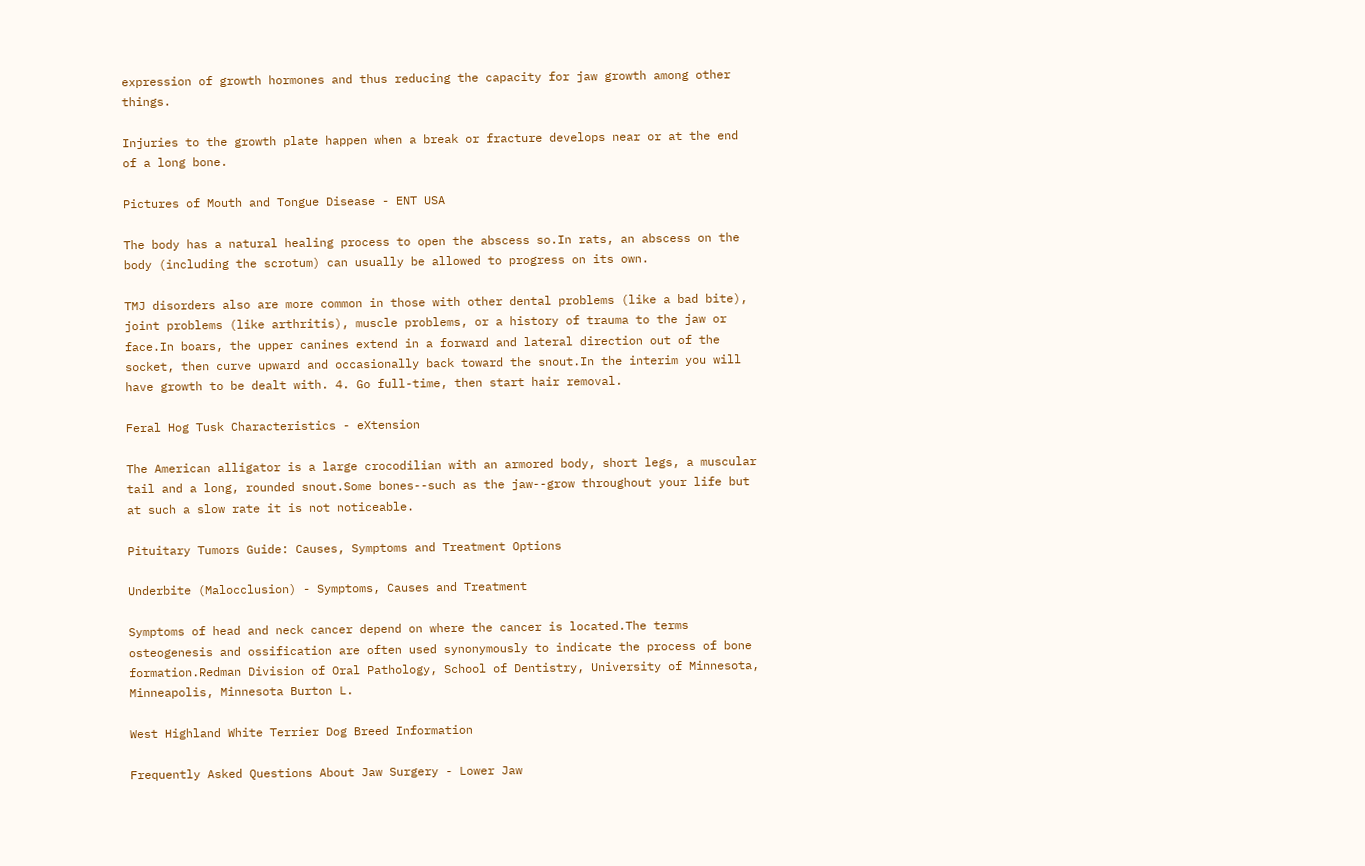expression of growth hormones and thus reducing the capacity for jaw growth among other things.

Injuries to the growth plate happen when a break or fracture develops near or at the end of a long bone.

Pictures of Mouth and Tongue Disease - ENT USA

The body has a natural healing process to open the abscess so.In rats, an abscess on the body (including the scrotum) can usually be allowed to progress on its own.

TMJ disorders also are more common in those with other dental problems (like a bad bite), joint problems (like arthritis), muscle problems, or a history of trauma to the jaw or face.In boars, the upper canines extend in a forward and lateral direction out of the socket, then curve upward and occasionally back toward the snout.In the interim you will have growth to be dealt with. 4. Go full-time, then start hair removal.

Feral Hog Tusk Characteristics - eXtension

The American alligator is a large crocodilian with an armored body, short legs, a muscular tail and a long, rounded snout.Some bones--such as the jaw--grow throughout your life but at such a slow rate it is not noticeable.

Pituitary Tumors Guide: Causes, Symptoms and Treatment Options

Underbite (Malocclusion) - Symptoms, Causes and Treatment

Symptoms of head and neck cancer depend on where the cancer is located.The terms osteogenesis and ossification are often used synonymously to indicate the process of bone formation.Redman Division of Oral Pathology, School of Dentistry, University of Minnesota, Minneapolis, Minnesota Burton L.

West Highland White Terrier Dog Breed Information

Frequently Asked Questions About Jaw Surgery - Lower Jaw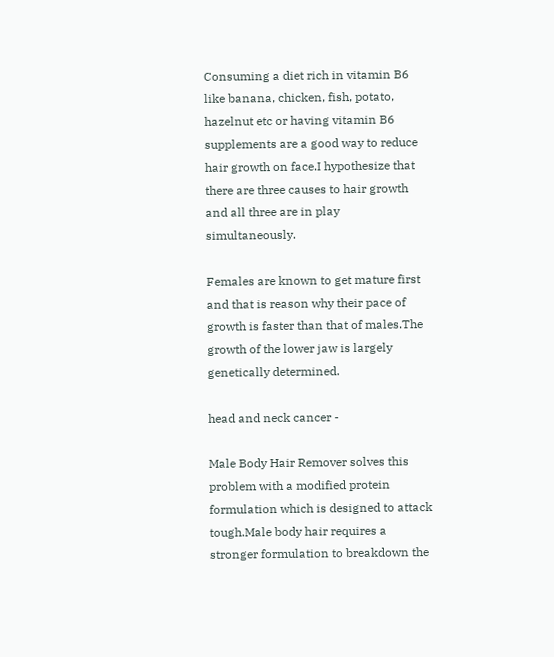Consuming a diet rich in vitamin B6 like banana, chicken, fish, potato, hazelnut etc or having vitamin B6 supplements are a good way to reduce hair growth on face.I hypothesize that there are three causes to hair growth and all three are in play simultaneously.

Females are known to get mature first and that is reason why their pace of growth is faster than that of males.The growth of the lower jaw is largely genetically determined.

head and neck cancer -

Male Body Hair Remover solves this problem with a modified protein formulation which is designed to attack tough.Male body hair requires a stronger formulation to breakdown the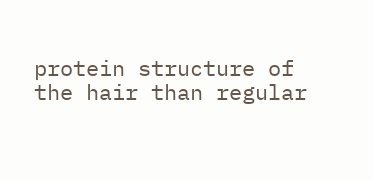protein structure of the hair than regular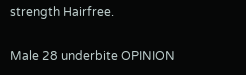strength Hairfree.

Male 28 underbite OPINION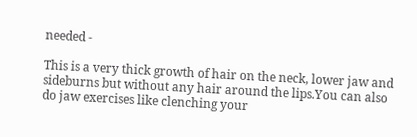needed -

This is a very thick growth of hair on the neck, lower jaw and sideburns but without any hair around the lips.You can also do jaw exercises like clenching your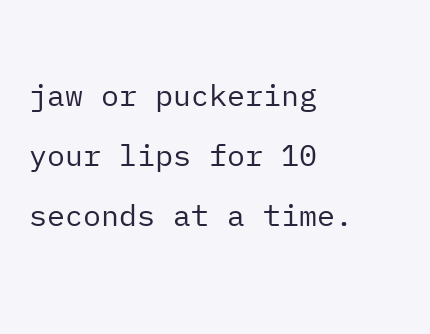jaw or puckering your lips for 10 seconds at a time.